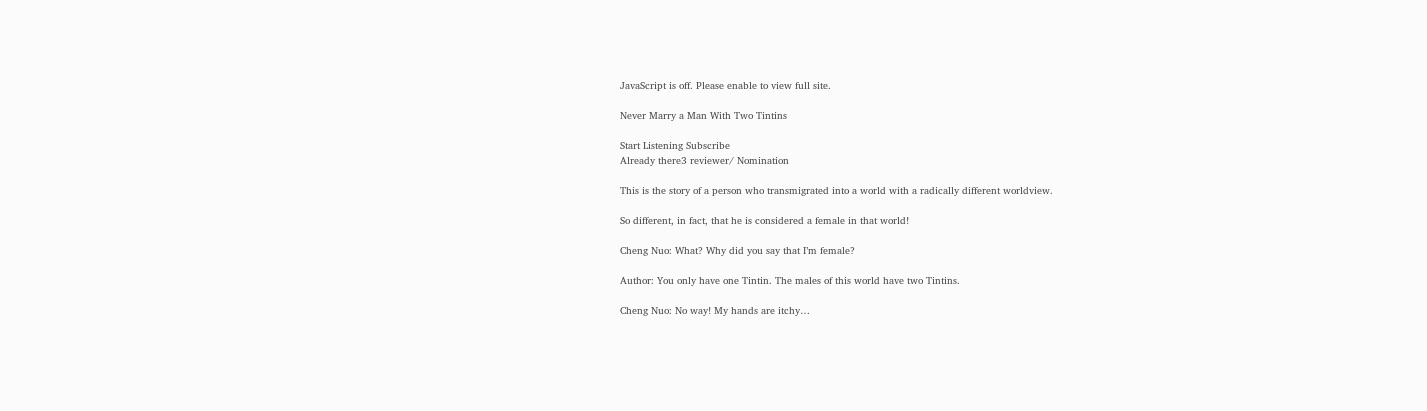JavaScript is off. Please enable to view full site.

Never Marry a Man With Two Tintins

Start Listening Subscribe
Already there3 reviewer/ Nomination

This is the story of a person who transmigrated into a world with a radically different worldview.

So different, in fact, that he is considered a female in that world!

Cheng Nuo: What? Why did you say that I’m female?

Author: You only have one Tintin. The males of this world have two Tintins.

Cheng Nuo: No way! My hands are itchy…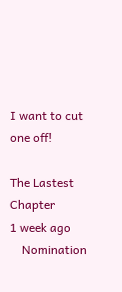I want to cut one off!

The Lastest Chapter
1 week ago
    Nomination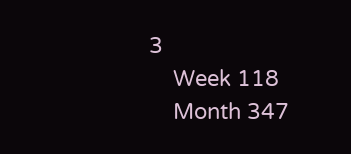3
    Week 118
    Month 347